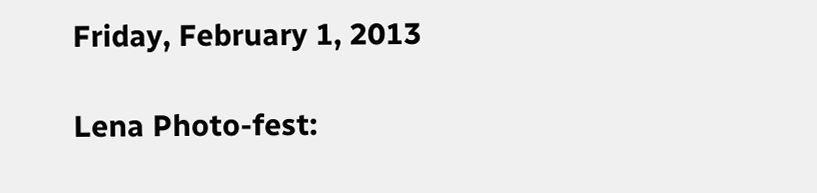Friday, February 1, 2013

Lena Photo-fest: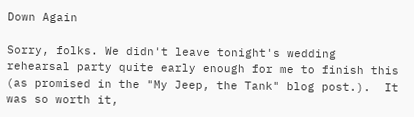Down Again

Sorry, folks. We didn't leave tonight's wedding rehearsal party quite early enough for me to finish this (as promised in the "My Jeep, the Tank" blog post.).  It was so worth it,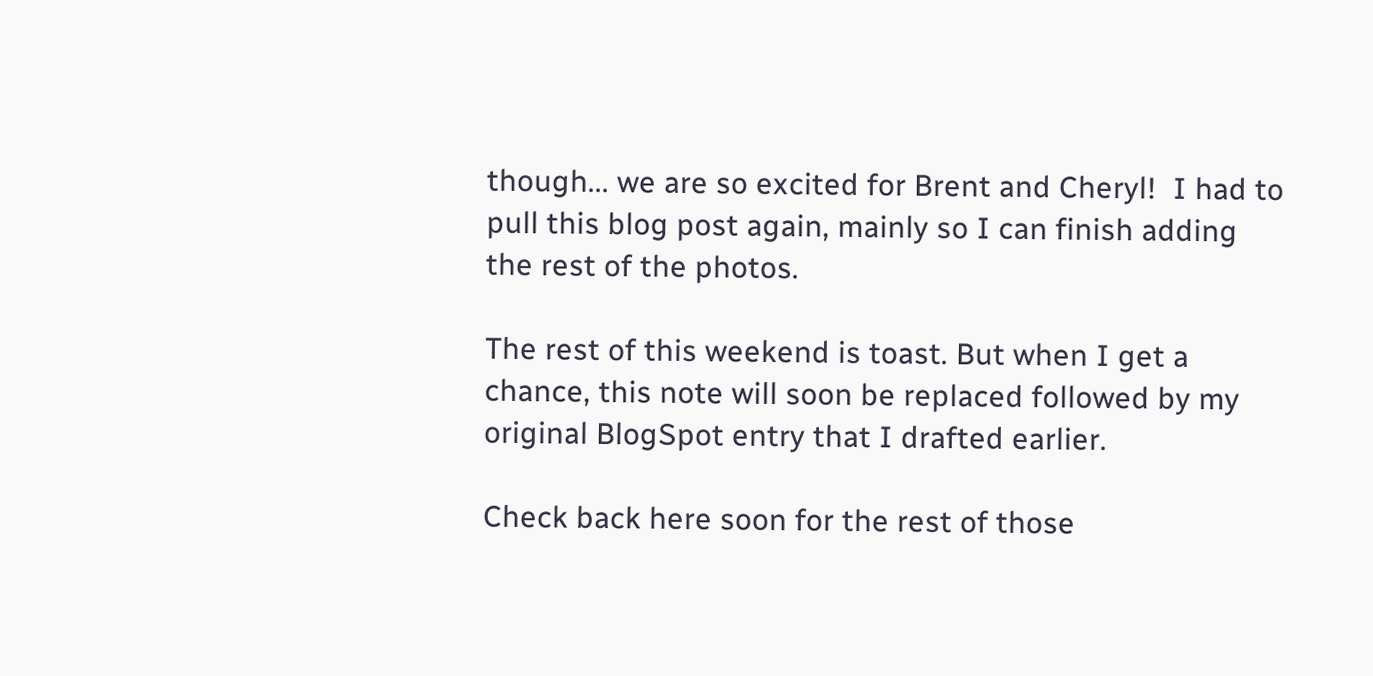though... we are so excited for Brent and Cheryl!  I had to pull this blog post again, mainly so I can finish adding the rest of the photos.

The rest of this weekend is toast. But when I get a chance, this note will soon be replaced followed by my original BlogSpot entry that I drafted earlier.

Check back here soon for the rest of those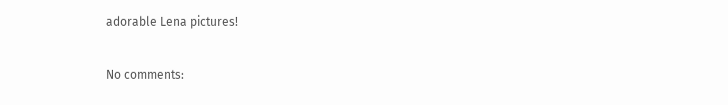adorable Lena pictures!

No comments: